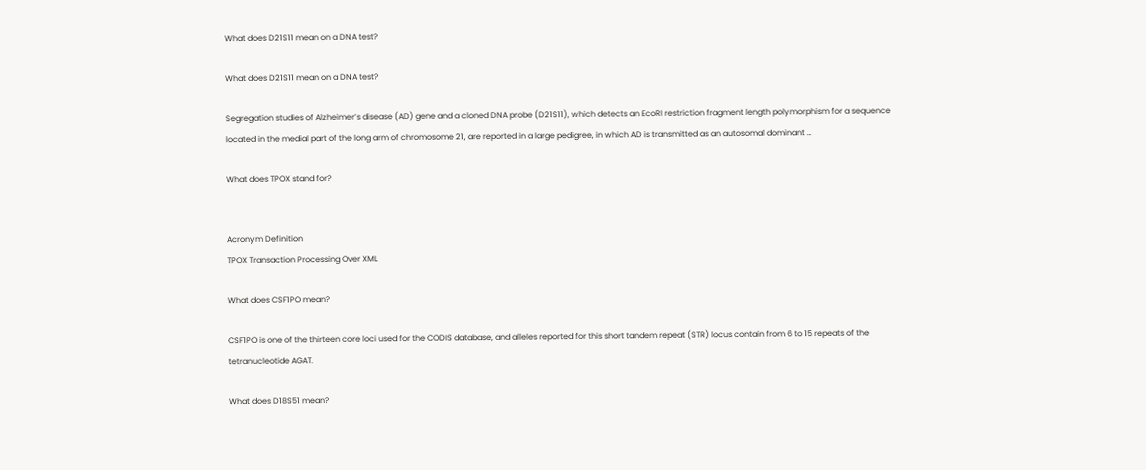What does D21S11 mean on a DNA test?

What does D21S11 mean on a DNA test?

Segregation studies of Alzheimer’s disease (AD) gene and a cloned DNA probe (D21S11), which detects an EcoRI restriction fragment length polymorphism for a sequence located in the medial part of the long arm of chromosome 21, are reported in a large pedigree, in which AD is transmitted as an autosomal dominant …

What does TPOX stand for?


Acronym Definition
TPOX Transaction Processing Over XML

What does CSF1PO mean?

CSF1PO is one of the thirteen core loci used for the CODIS database, and alleles reported for this short tandem repeat (STR) locus contain from 6 to 15 repeats of the tetranucleotide AGAT.

What does D18S51 mean?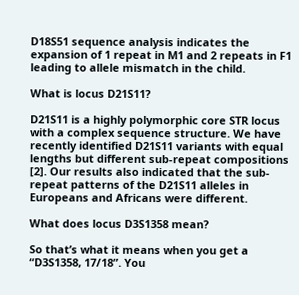D18S51 sequence analysis indicates the expansion of 1 repeat in M1 and 2 repeats in F1 leading to allele mismatch in the child.

What is locus D21S11?

D21S11 is a highly polymorphic core STR locus with a complex sequence structure. We have recently identified D21S11 variants with equal lengths but different sub-repeat compositions [2]. Our results also indicated that the sub-repeat patterns of the D21S11 alleles in Europeans and Africans were different.

What does locus D3S1358 mean?

So that’s what it means when you get a “D3S1358, 17/18”. You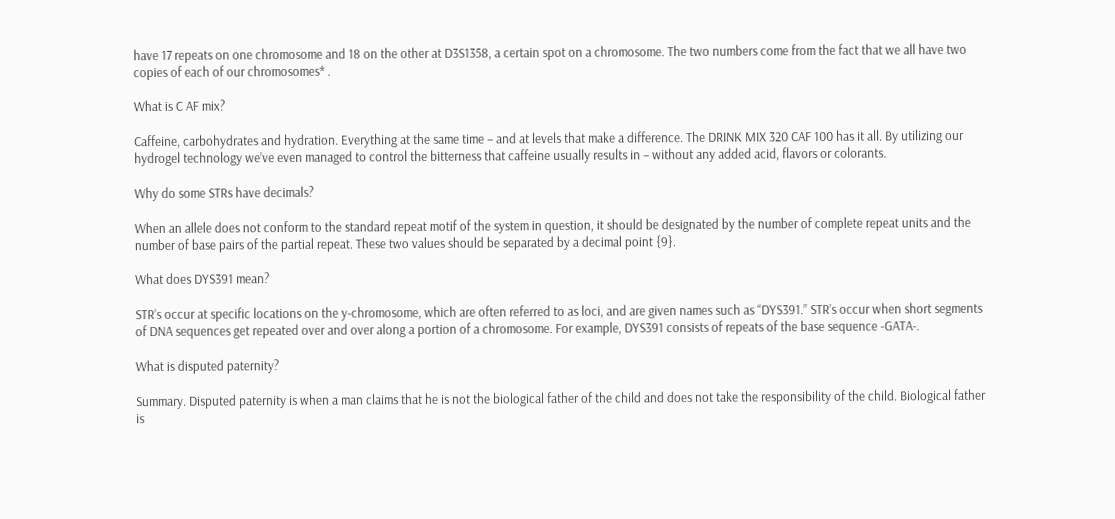have 17 repeats on one chromosome and 18 on the other at D3S1358, a certain spot on a chromosome. The two numbers come from the fact that we all have two copies of each of our chromosomes* .

What is C AF mix?

Caffeine, carbohydrates and hydration. Everything at the same time – and at levels that make a difference. The DRINK MIX 320 CAF 100 has it all. By utilizing our hydrogel technology we’ve even managed to control the bitterness that caffeine usually results in – without any added acid, flavors or colorants.

Why do some STRs have decimals?

When an allele does not conform to the standard repeat motif of the system in question, it should be designated by the number of complete repeat units and the number of base pairs of the partial repeat. These two values should be separated by a decimal point {9}.

What does DYS391 mean?

STR’s occur at specific locations on the y-chromosome, which are often referred to as loci, and are given names such as “DYS391.” STR’s occur when short segments of DNA sequences get repeated over and over along a portion of a chromosome. For example, DYS391 consists of repeats of the base sequence -GATA-.

What is disputed paternity?

Summary. Disputed paternity is when a man claims that he is not the biological father of the child and does not take the responsibility of the child. Biological father is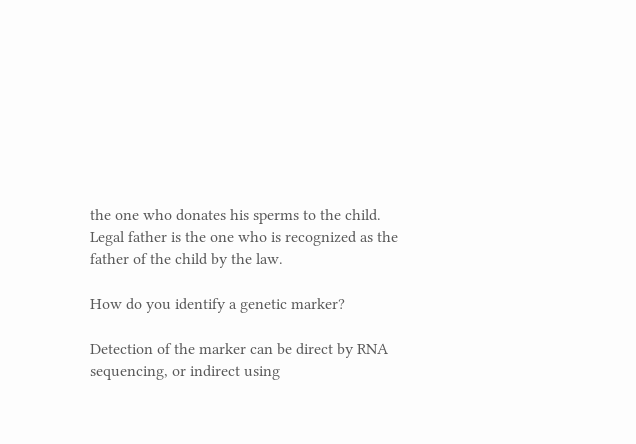the one who donates his sperms to the child. Legal father is the one who is recognized as the father of the child by the law.

How do you identify a genetic marker?

Detection of the marker can be direct by RNA sequencing, or indirect using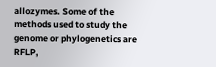allozymes. Some of the methods used to study the genome or phylogenetics are RFLP,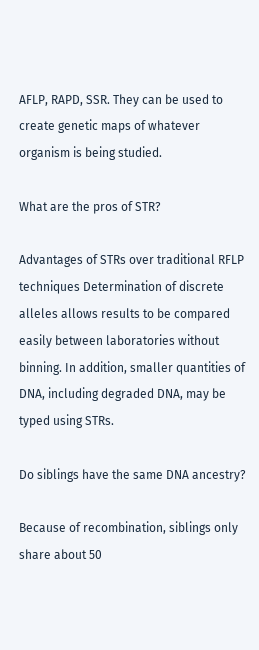AFLP, RAPD, SSR. They can be used to create genetic maps of whatever organism is being studied.

What are the pros of STR?

Advantages of STRs over traditional RFLP techniques Determination of discrete alleles allows results to be compared easily between laboratories without binning. In addition, smaller quantities of DNA, including degraded DNA, may be typed using STRs.

Do siblings have the same DNA ancestry?

Because of recombination, siblings only share about 50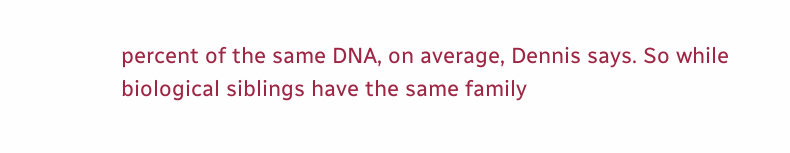percent of the same DNA, on average, Dennis says. So while biological siblings have the same family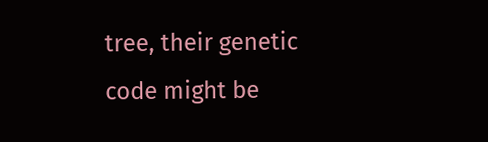tree, their genetic code might be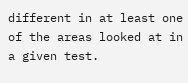different in at least one of the areas looked at in a given test.